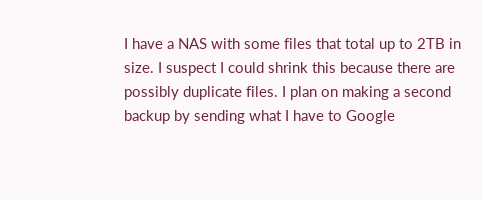I have a NAS with some files that total up to 2TB in size. I suspect I could shrink this because there are possibly duplicate files. I plan on making a second backup by sending what I have to Google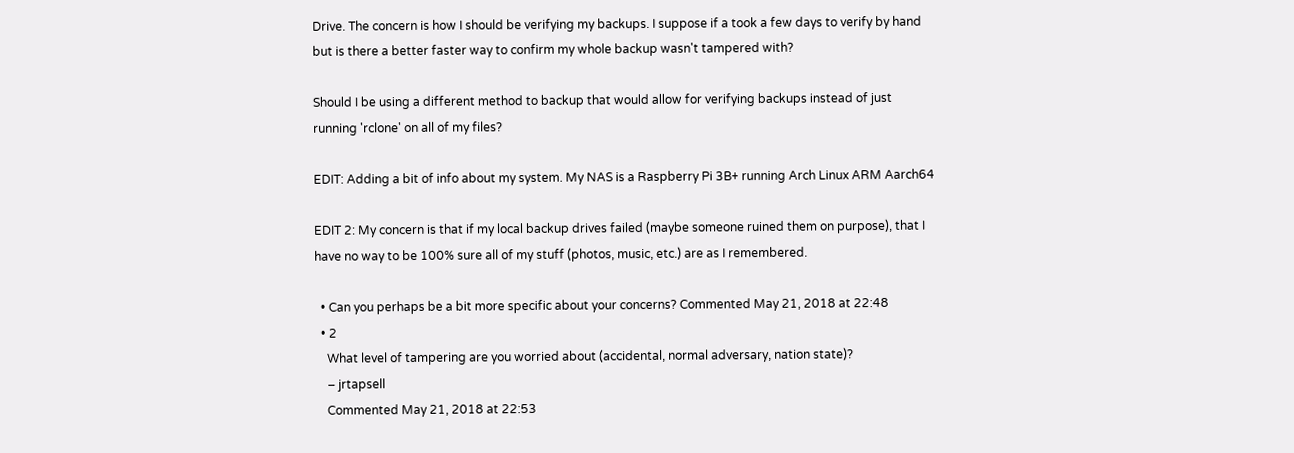Drive. The concern is how I should be verifying my backups. I suppose if a took a few days to verify by hand but is there a better faster way to confirm my whole backup wasn't tampered with?

Should I be using a different method to backup that would allow for verifying backups instead of just running 'rclone' on all of my files?

EDIT: Adding a bit of info about my system. My NAS is a Raspberry Pi 3B+ running Arch Linux ARM Aarch64

EDIT 2: My concern is that if my local backup drives failed (maybe someone ruined them on purpose), that I have no way to be 100% sure all of my stuff (photos, music, etc.) are as I remembered.

  • Can you perhaps be a bit more specific about your concerns? Commented May 21, 2018 at 22:48
  • 2
    What level of tampering are you worried about (accidental, normal adversary, nation state)?
    – jrtapsell
    Commented May 21, 2018 at 22:53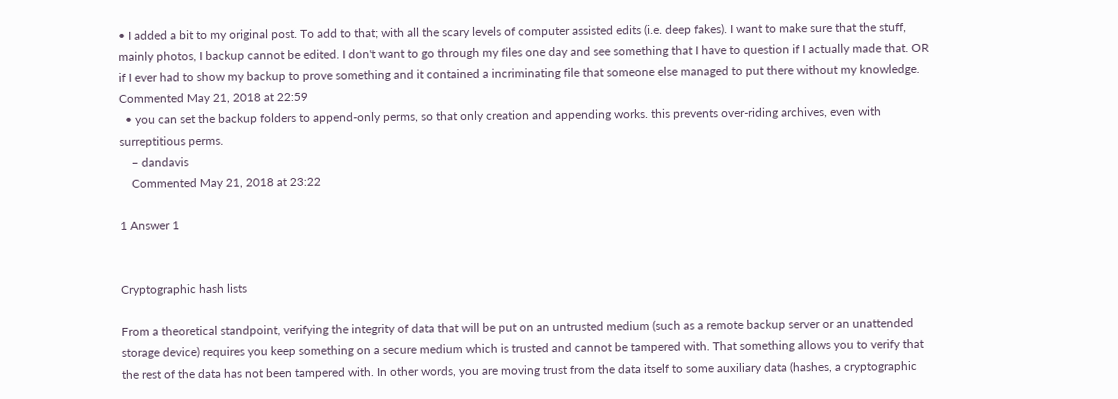• I added a bit to my original post. To add to that; with all the scary levels of computer assisted edits (i.e. deep fakes). I want to make sure that the stuff, mainly photos, I backup cannot be edited. I don't want to go through my files one day and see something that I have to question if I actually made that. OR if I ever had to show my backup to prove something and it contained a incriminating file that someone else managed to put there without my knowledge. Commented May 21, 2018 at 22:59
  • you can set the backup folders to append-only perms, so that only creation and appending works. this prevents over-riding archives, even with surreptitious perms.
    – dandavis
    Commented May 21, 2018 at 23:22

1 Answer 1


Cryptographic hash lists

From a theoretical standpoint, verifying the integrity of data that will be put on an untrusted medium (such as a remote backup server or an unattended storage device) requires you keep something on a secure medium which is trusted and cannot be tampered with. That something allows you to verify that the rest of the data has not been tampered with. In other words, you are moving trust from the data itself to some auxiliary data (hashes, a cryptographic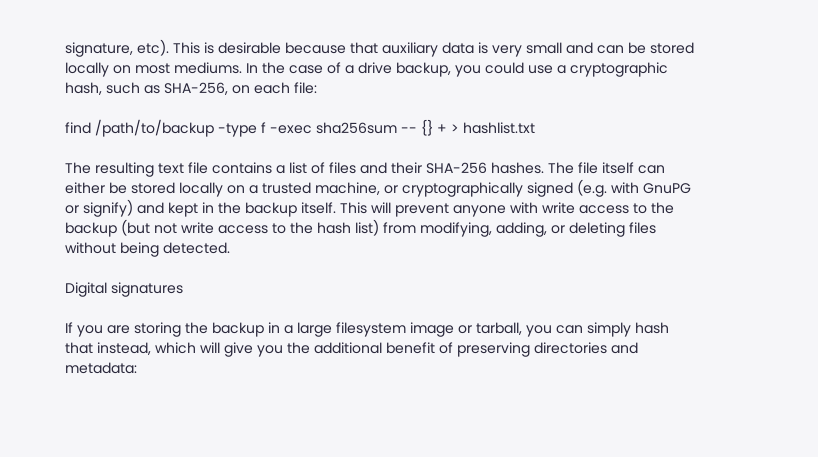signature, etc). This is desirable because that auxiliary data is very small and can be stored locally on most mediums. In the case of a drive backup, you could use a cryptographic hash, such as SHA-256, on each file:

find /path/to/backup -type f -exec sha256sum -- {} + > hashlist.txt

The resulting text file contains a list of files and their SHA-256 hashes. The file itself can either be stored locally on a trusted machine, or cryptographically signed (e.g. with GnuPG or signify) and kept in the backup itself. This will prevent anyone with write access to the backup (but not write access to the hash list) from modifying, adding, or deleting files without being detected.

Digital signatures

If you are storing the backup in a large filesystem image or tarball, you can simply hash that instead, which will give you the additional benefit of preserving directories and metadata: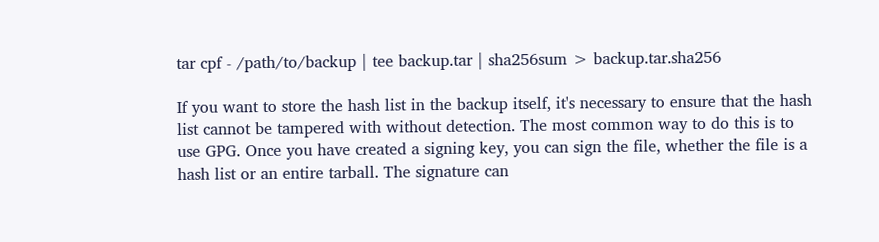tar cpf - /path/to/backup | tee backup.tar | sha256sum > backup.tar.sha256

If you want to store the hash list in the backup itself, it's necessary to ensure that the hash list cannot be tampered with without detection. The most common way to do this is to use GPG. Once you have created a signing key, you can sign the file, whether the file is a hash list or an entire tarball. The signature can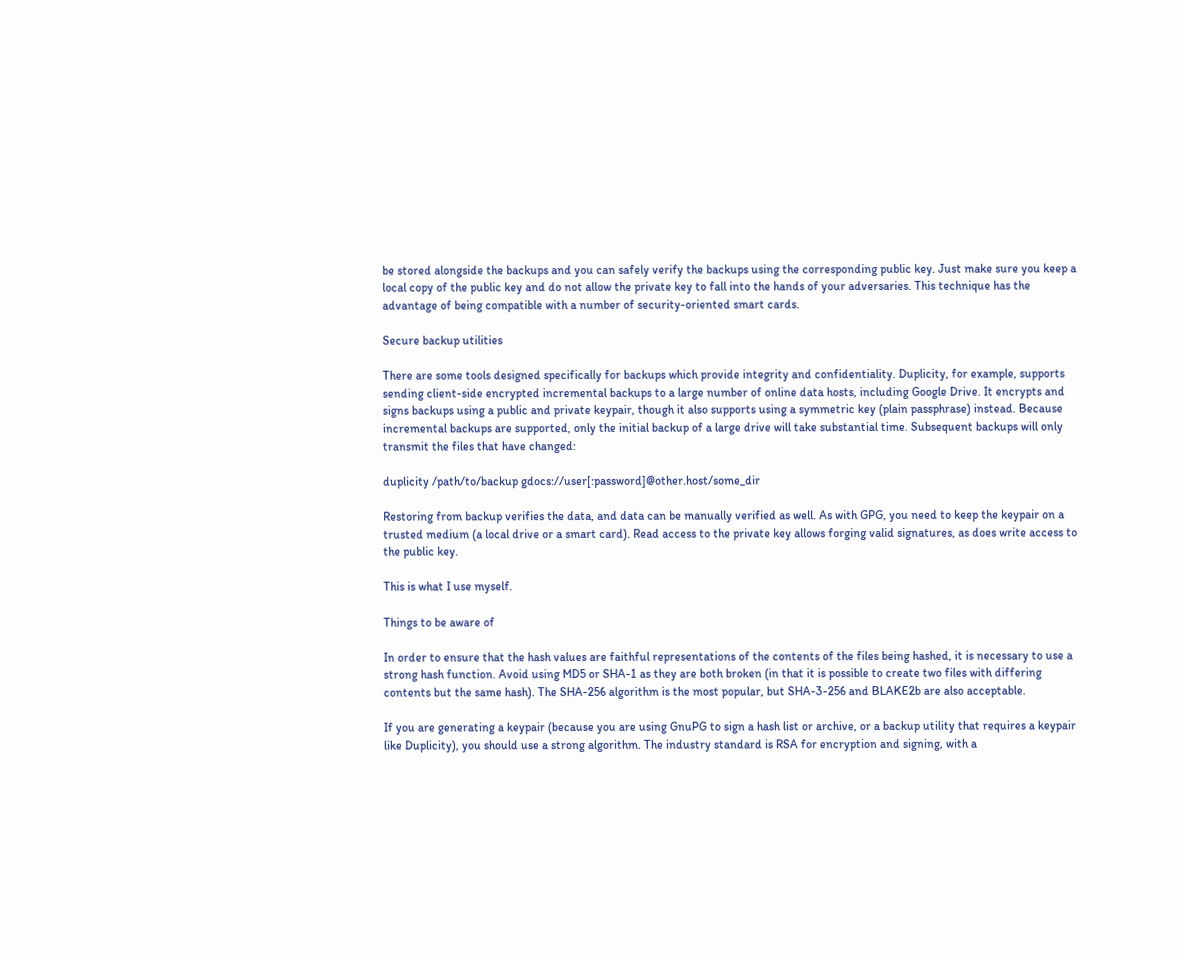be stored alongside the backups and you can safely verify the backups using the corresponding public key. Just make sure you keep a local copy of the public key and do not allow the private key to fall into the hands of your adversaries. This technique has the advantage of being compatible with a number of security-oriented smart cards.

Secure backup utilities

There are some tools designed specifically for backups which provide integrity and confidentiality. Duplicity, for example, supports sending client-side encrypted incremental backups to a large number of online data hosts, including Google Drive. It encrypts and signs backups using a public and private keypair, though it also supports using a symmetric key (plain passphrase) instead. Because incremental backups are supported, only the initial backup of a large drive will take substantial time. Subsequent backups will only transmit the files that have changed:

duplicity /path/to/backup gdocs://user[:password]@other.host/some_dir

Restoring from backup verifies the data, and data can be manually verified as well. As with GPG, you need to keep the keypair on a trusted medium (a local drive or a smart card). Read access to the private key allows forging valid signatures, as does write access to the public key.

This is what I use myself.

Things to be aware of

In order to ensure that the hash values are faithful representations of the contents of the files being hashed, it is necessary to use a strong hash function. Avoid using MD5 or SHA-1 as they are both broken (in that it is possible to create two files with differing contents but the same hash). The SHA-256 algorithm is the most popular, but SHA-3-256 and BLAKE2b are also acceptable.

If you are generating a keypair (because you are using GnuPG to sign a hash list or archive, or a backup utility that requires a keypair like Duplicity), you should use a strong algorithm. The industry standard is RSA for encryption and signing, with a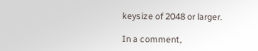keysize of 2048 or larger.

In a comment,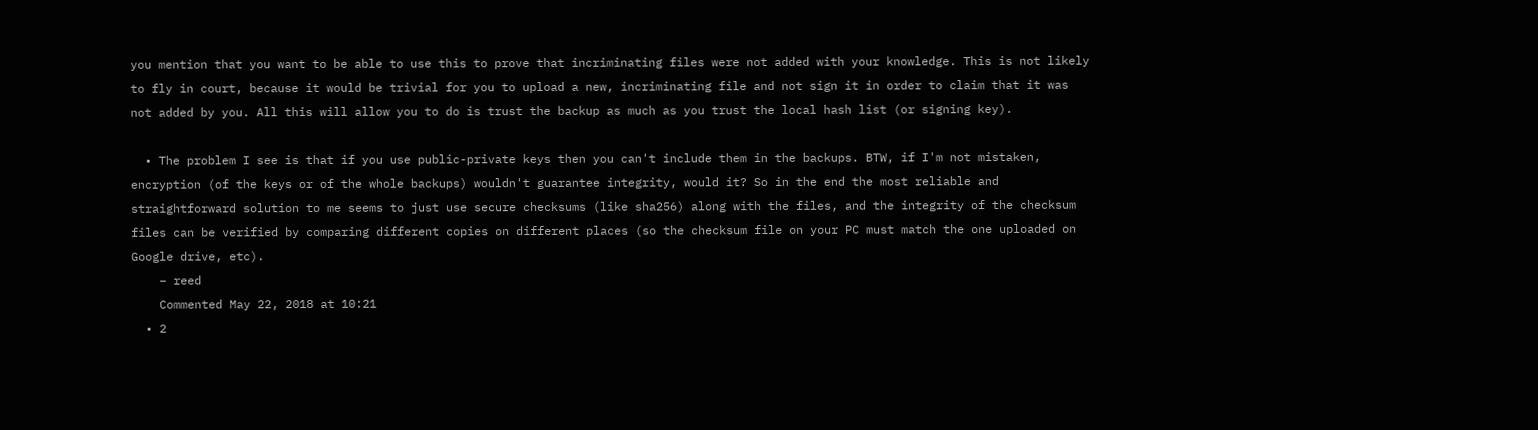you mention that you want to be able to use this to prove that incriminating files were not added with your knowledge. This is not likely to fly in court, because it would be trivial for you to upload a new, incriminating file and not sign it in order to claim that it was not added by you. All this will allow you to do is trust the backup as much as you trust the local hash list (or signing key).

  • The problem I see is that if you use public-private keys then you can't include them in the backups. BTW, if I'm not mistaken, encryption (of the keys or of the whole backups) wouldn't guarantee integrity, would it? So in the end the most reliable and straightforward solution to me seems to just use secure checksums (like sha256) along with the files, and the integrity of the checksum files can be verified by comparing different copies on different places (so the checksum file on your PC must match the one uploaded on Google drive, etc).
    – reed
    Commented May 22, 2018 at 10:21
  • 2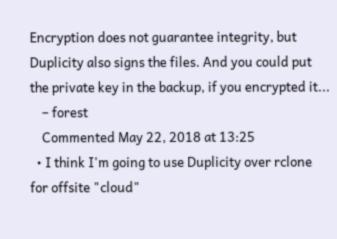Encryption does not guarantee integrity, but Duplicity also signs the files. And you could put the private key in the backup, if you encrypted it...
    – forest
    Commented May 22, 2018 at 13:25
  • I think I'm going to use Duplicity over rclone for offsite "cloud"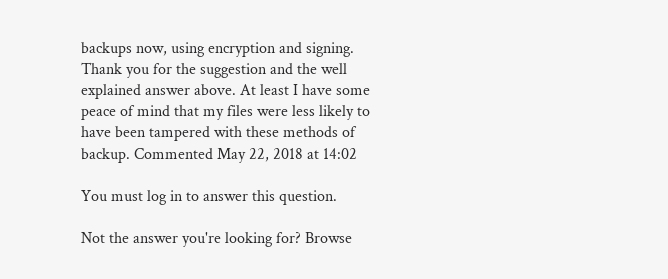backups now, using encryption and signing. Thank you for the suggestion and the well explained answer above. At least I have some peace of mind that my files were less likely to have been tampered with these methods of backup. Commented May 22, 2018 at 14:02

You must log in to answer this question.

Not the answer you're looking for? Browse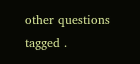other questions tagged .